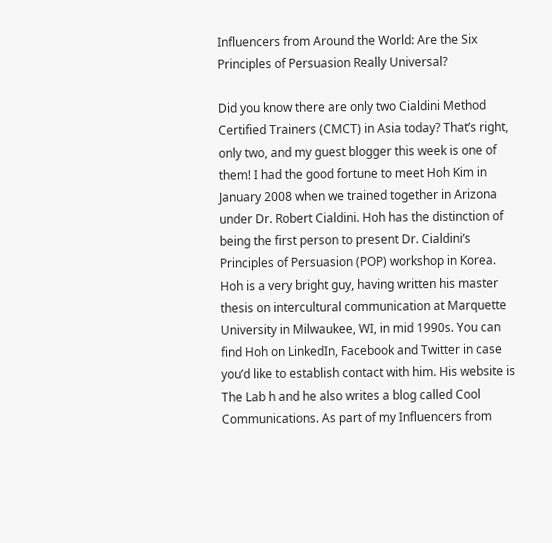Influencers from Around the World: Are the Six Principles of Persuasion Really Universal?

Did you know there are only two Cialdini Method Certified Trainers (CMCT) in Asia today? That’s right, only two, and my guest blogger this week is one of them! I had the good fortune to meet Hoh Kim in January 2008 when we trained together in Arizona under Dr. Robert Cialdini. Hoh has the distinction of being the first person to present Dr. Cialdini’s Principles of Persuasion (POP) workshop in Korea. Hoh is a very bright guy, having written his master thesis on intercultural communication at Marquette University in Milwaukee, WI, in mid 1990s. You can find Hoh on LinkedIn, Facebook and Twitter in case you’d like to establish contact with him. His website is The Lab h and he also writes a blog called Cool Communications. As part of my Influencers from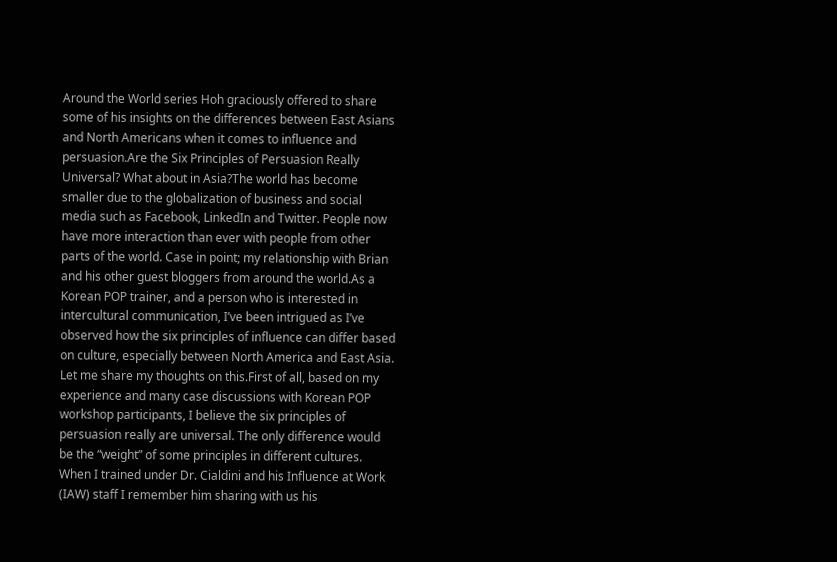Around the World series Hoh graciously offered to share some of his insights on the differences between East Asians and North Americans when it comes to influence and persuasion.Are the Six Principles of Persuasion Really Universal? What about in Asia?The world has become smaller due to the globalization of business and social media such as Facebook, LinkedIn and Twitter. People now have more interaction than ever with people from other parts of the world. Case in point; my relationship with Brian and his other guest bloggers from around the world.As a Korean POP trainer, and a person who is interested in intercultural communication, I’ve been intrigued as I’ve observed how the six principles of influence can differ based on culture, especially between North America and East Asia. Let me share my thoughts on this.First of all, based on my experience and many case discussions with Korean POP workshop participants, I believe the six principles of persuasion really are universal. The only difference would be the “weight” of some principles in different cultures. When I trained under Dr. Cialdini and his Influence at Work (IAW) staff I remember him sharing with us his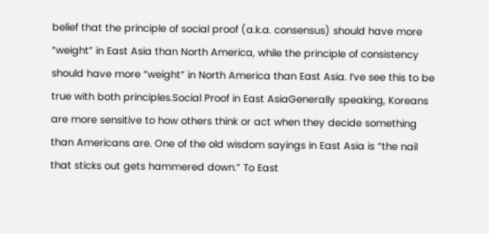belief that the principle of social proof (a.k.a. consensus) should have more “weight” in East Asia than North America, while the principle of consistency should have more “weight” in North America than East Asia. I’ve see this to be true with both principles.Social Proof in East AsiaGenerally speaking, Koreans are more sensitive to how others think or act when they decide something than Americans are. One of the old wisdom sayings in East Asia is “the nail that sticks out gets hammered down.” To East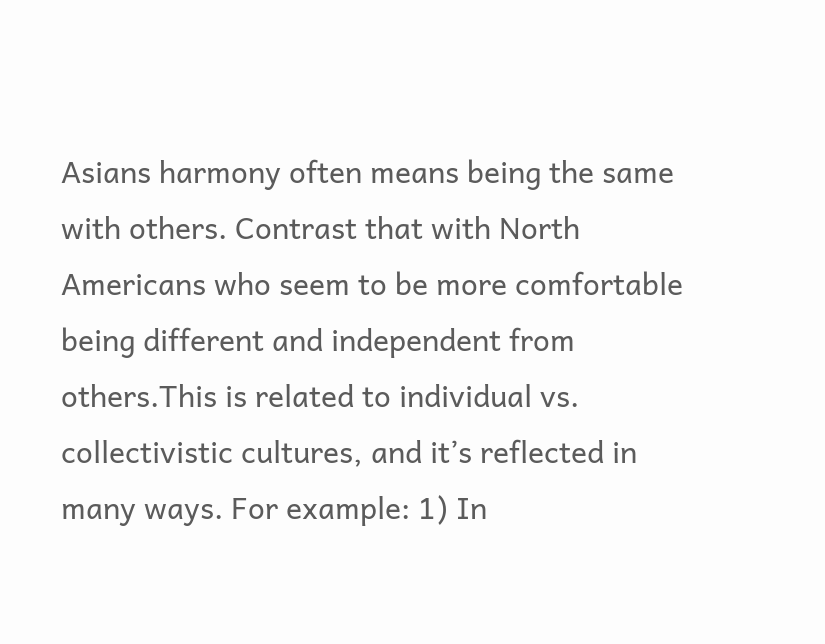Asians harmony often means being the same with others. Contrast that with North Americans who seem to be more comfortable being different and independent from others.This is related to individual vs. collectivistic cultures, and it’s reflected in many ways. For example: 1) In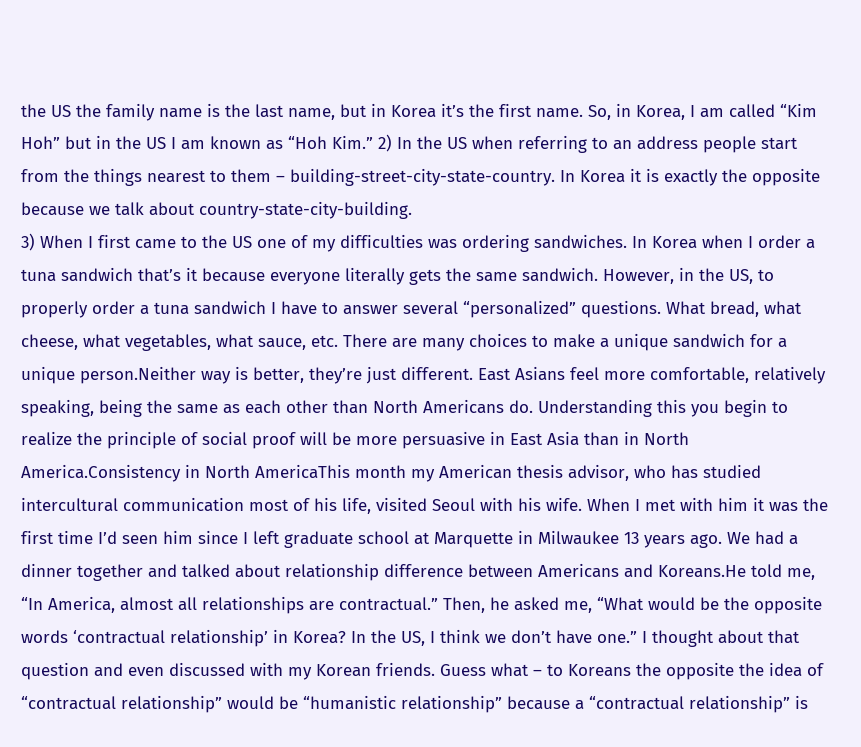the US the family name is the last name, but in Korea it’s the first name. So, in Korea, I am called “Kim Hoh” but in the US I am known as “Hoh Kim.” 2) In the US when referring to an address people start from the things nearest to them – building-street-city-state-country. In Korea it is exactly the opposite because we talk about country-state-city-building.
3) When I first came to the US one of my difficulties was ordering sandwiches. In Korea when I order a tuna sandwich that’s it because everyone literally gets the same sandwich. However, in the US, to properly order a tuna sandwich I have to answer several “personalized” questions. What bread, what cheese, what vegetables, what sauce, etc. There are many choices to make a unique sandwich for a unique person.Neither way is better, they’re just different. East Asians feel more comfortable, relatively speaking, being the same as each other than North Americans do. Understanding this you begin to realize the principle of social proof will be more persuasive in East Asia than in North America.Consistency in North AmericaThis month my American thesis advisor, who has studied intercultural communication most of his life, visited Seoul with his wife. When I met with him it was the first time I’d seen him since I left graduate school at Marquette in Milwaukee 13 years ago. We had a dinner together and talked about relationship difference between Americans and Koreans.He told me, “In America, almost all relationships are contractual.” Then, he asked me, “What would be the opposite words ‘contractual relationship’ in Korea? In the US, I think we don’t have one.” I thought about that question and even discussed with my Korean friends. Guess what – to Koreans the opposite the idea of “contractual relationship” would be “humanistic relationship” because a “contractual relationship” is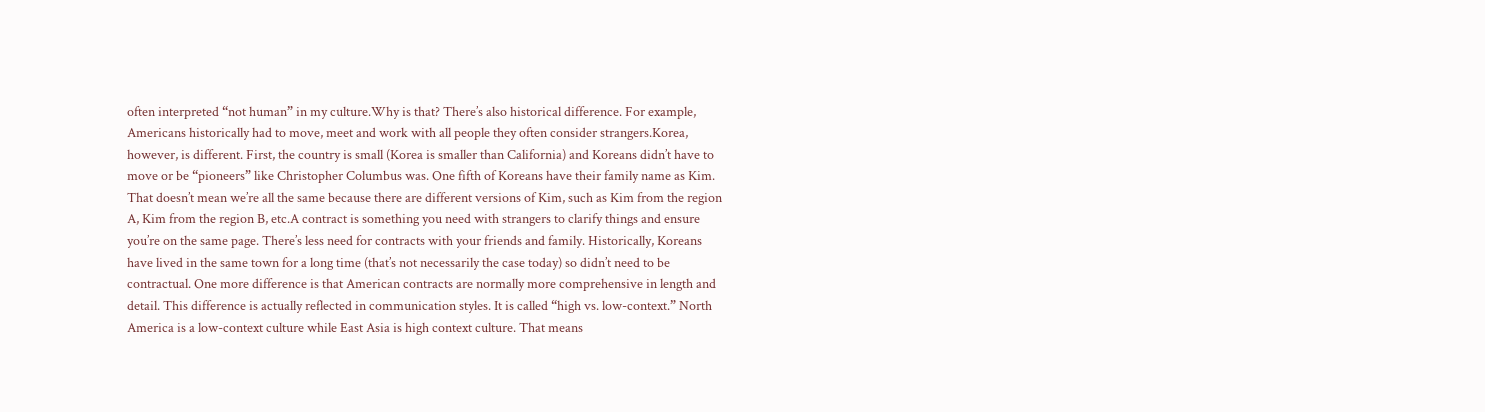often interpreted “not human” in my culture.Why is that? There’s also historical difference. For example, Americans historically had to move, meet and work with all people they often consider strangers.Korea, however, is different. First, the country is small (Korea is smaller than California) and Koreans didn’t have to move or be “pioneers” like Christopher Columbus was. One fifth of Koreans have their family name as Kim. That doesn’t mean we’re all the same because there are different versions of Kim, such as Kim from the region A, Kim from the region B, etc.A contract is something you need with strangers to clarify things and ensure you’re on the same page. There’s less need for contracts with your friends and family. Historically, Koreans have lived in the same town for a long time (that’s not necessarily the case today) so didn’t need to be contractual. One more difference is that American contracts are normally more comprehensive in length and detail. This difference is actually reflected in communication styles. It is called “high vs. low-context.” North America is a low-context culture while East Asia is high context culture. That means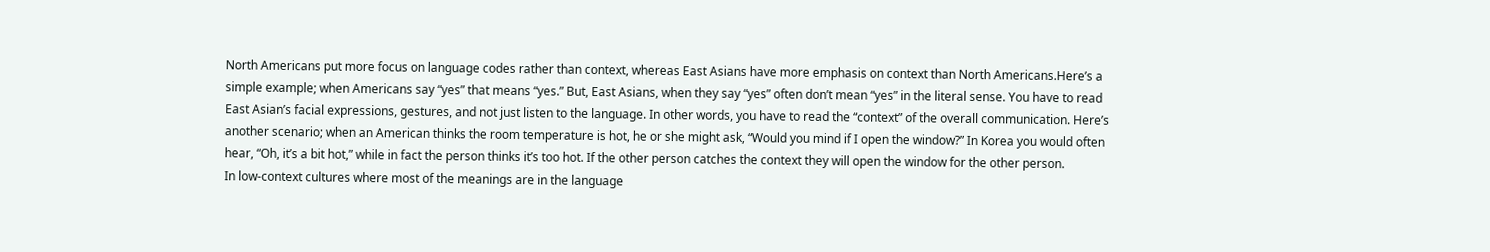North Americans put more focus on language codes rather than context, whereas East Asians have more emphasis on context than North Americans.Here’s a simple example; when Americans say “yes” that means “yes.” But, East Asians, when they say “yes” often don’t mean “yes” in the literal sense. You have to read East Asian’s facial expressions, gestures, and not just listen to the language. In other words, you have to read the “context” of the overall communication. Here’s another scenario; when an American thinks the room temperature is hot, he or she might ask, “Would you mind if I open the window?” In Korea you would often hear, “Oh, it’s a bit hot,” while in fact the person thinks it’s too hot. If the other person catches the context they will open the window for the other person.
In low-context cultures where most of the meanings are in the language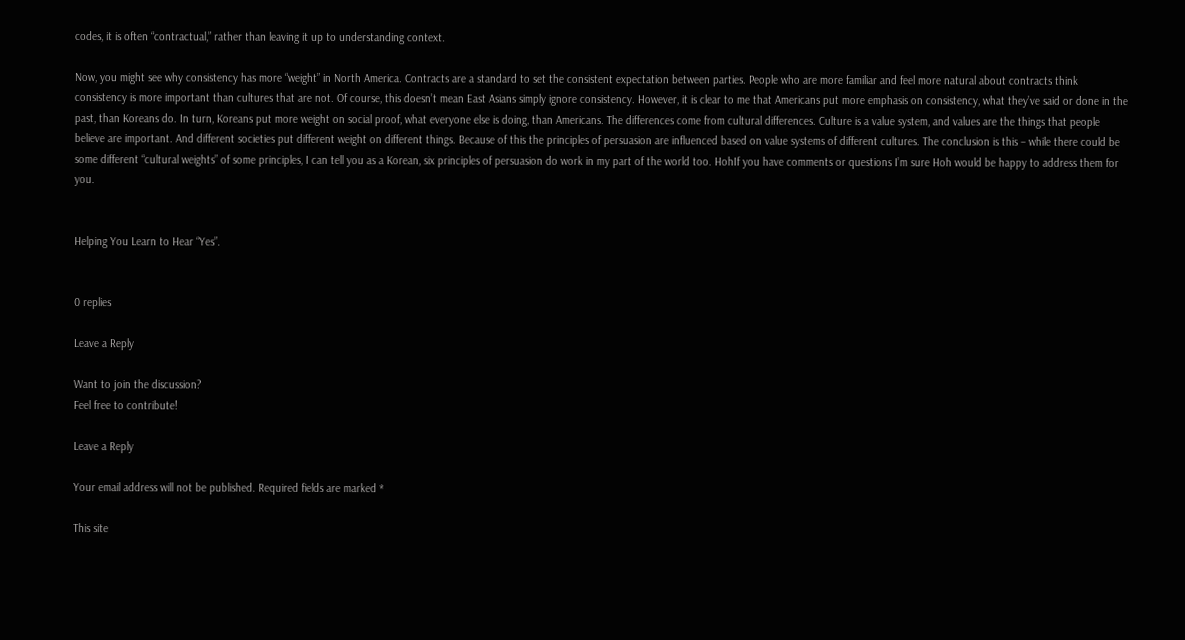codes, it is often “contractual,” rather than leaving it up to understanding context.

Now, you might see why consistency has more “weight” in North America. Contracts are a standard to set the consistent expectation between parties. People who are more familiar and feel more natural about contracts think consistency is more important than cultures that are not. Of course, this doesn’t mean East Asians simply ignore consistency. However, it is clear to me that Americans put more emphasis on consistency, what they’ve said or done in the past, than Koreans do. In turn, Koreans put more weight on social proof, what everyone else is doing, than Americans. The differences come from cultural differences. Culture is a value system, and values are the things that people believe are important. And different societies put different weight on different things. Because of this the principles of persuasion are influenced based on value systems of different cultures. The conclusion is this – while there could be some different “cultural weights” of some principles, I can tell you as a Korean, six principles of persuasion do work in my part of the world too. HohIf you have comments or questions I’m sure Hoh would be happy to address them for you.


Helping You Learn to Hear “Yes”.


0 replies

Leave a Reply

Want to join the discussion?
Feel free to contribute!

Leave a Reply

Your email address will not be published. Required fields are marked *

This site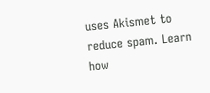uses Akismet to reduce spam. Learn how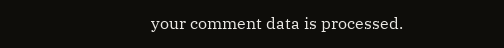your comment data is processed.